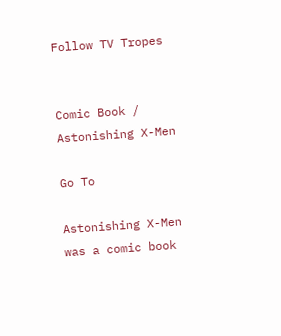Follow TV Tropes


Comic Book / Astonishing X-Men

Go To

Astonishing X-Men was a comic book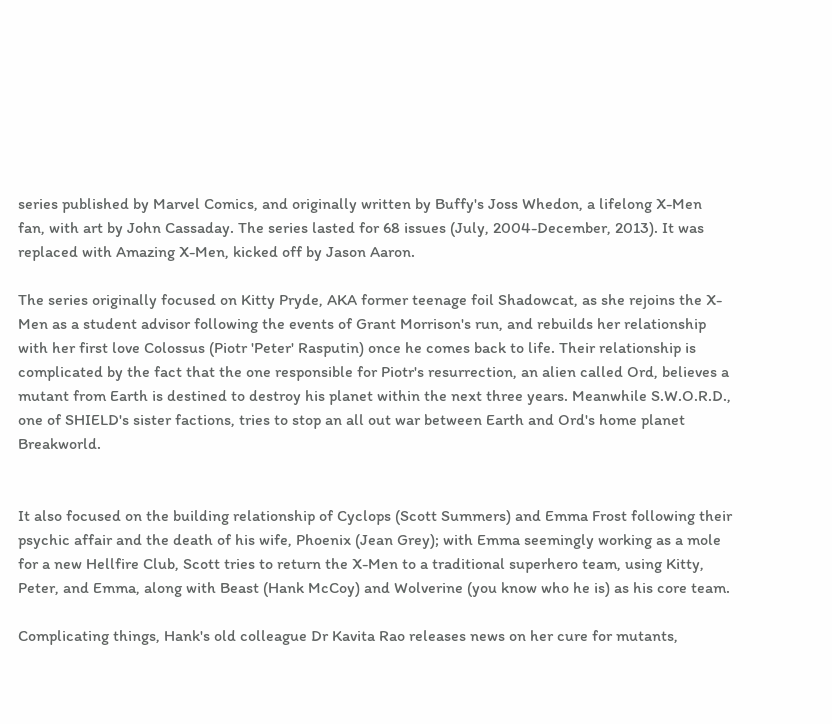series published by Marvel Comics, and originally written by Buffy's Joss Whedon, a lifelong X-Men fan, with art by John Cassaday. The series lasted for 68 issues (July, 2004-December, 2013). It was replaced with Amazing X-Men, kicked off by Jason Aaron.

The series originally focused on Kitty Pryde, AKA former teenage foil Shadowcat, as she rejoins the X-Men as a student advisor following the events of Grant Morrison's run, and rebuilds her relationship with her first love Colossus (Piotr 'Peter' Rasputin) once he comes back to life. Their relationship is complicated by the fact that the one responsible for Piotr's resurrection, an alien called Ord, believes a mutant from Earth is destined to destroy his planet within the next three years. Meanwhile S.W.O.R.D., one of SHIELD's sister factions, tries to stop an all out war between Earth and Ord's home planet Breakworld.


It also focused on the building relationship of Cyclops (Scott Summers) and Emma Frost following their psychic affair and the death of his wife, Phoenix (Jean Grey); with Emma seemingly working as a mole for a new Hellfire Club, Scott tries to return the X-Men to a traditional superhero team, using Kitty, Peter, and Emma, along with Beast (Hank McCoy) and Wolverine (you know who he is) as his core team.

Complicating things, Hank's old colleague Dr Kavita Rao releases news on her cure for mutants,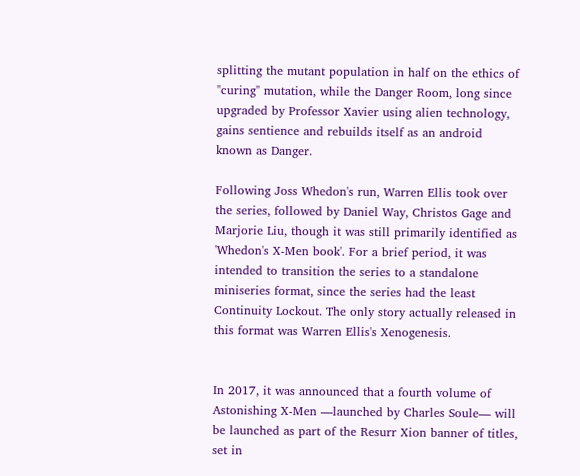splitting the mutant population in half on the ethics of "curing" mutation, while the Danger Room, long since upgraded by Professor Xavier using alien technology, gains sentience and rebuilds itself as an android known as Danger.

Following Joss Whedon's run, Warren Ellis took over the series, followed by Daniel Way, Christos Gage and Marjorie Liu, though it was still primarily identified as 'Whedon's X-Men book'. For a brief period, it was intended to transition the series to a standalone miniseries format, since the series had the least Continuity Lockout. The only story actually released in this format was Warren Ellis's Xenogenesis.


In 2017, it was announced that a fourth volume of Astonishing X-Men —launched by Charles Soule— will be launched as part of the Resurr Xion banner of titles, set in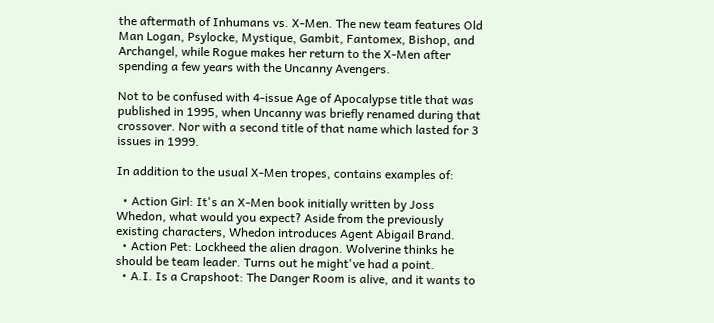the aftermath of Inhumans vs. X-Men. The new team features Old Man Logan, Psylocke, Mystique, Gambit, Fantomex, Bishop, and Archangel, while Rogue makes her return to the X-Men after spending a few years with the Uncanny Avengers.

Not to be confused with 4-issue Age of Apocalypse title that was published in 1995, when Uncanny was briefly renamed during that crossover. Nor with a second title of that name which lasted for 3 issues in 1999.

In addition to the usual X-Men tropes, contains examples of:

  • Action Girl: It's an X-Men book initially written by Joss Whedon, what would you expect? Aside from the previously existing characters, Whedon introduces Agent Abigail Brand.
  • Action Pet: Lockheed the alien dragon. Wolverine thinks he should be team leader. Turns out he might've had a point.
  • A.I. Is a Crapshoot: The Danger Room is alive, and it wants to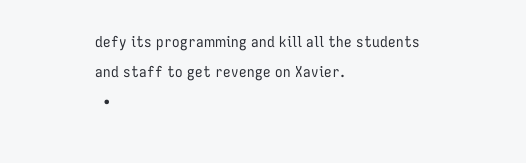defy its programming and kill all the students and staff to get revenge on Xavier.
  •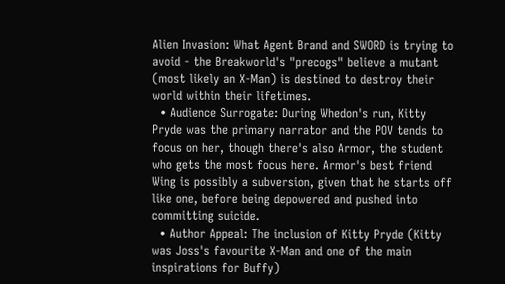Alien Invasion: What Agent Brand and SWORD is trying to avoid - the Breakworld's "precogs" believe a mutant (most likely an X-Man) is destined to destroy their world within their lifetimes.
  • Audience Surrogate: During Whedon's run, Kitty Pryde was the primary narrator and the POV tends to focus on her, though there's also Armor, the student who gets the most focus here. Armor's best friend Wing is possibly a subversion, given that he starts off like one, before being depowered and pushed into committing suicide.
  • Author Appeal: The inclusion of Kitty Pryde (Kitty was Joss's favourite X-Man and one of the main inspirations for Buffy)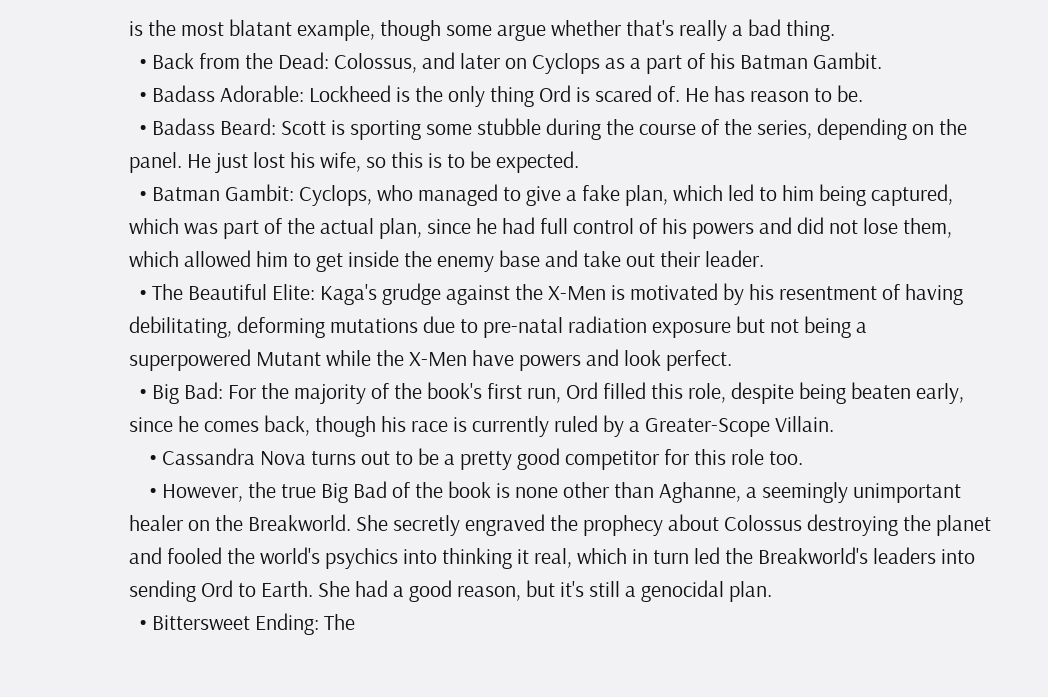is the most blatant example, though some argue whether that's really a bad thing.
  • Back from the Dead: Colossus, and later on Cyclops as a part of his Batman Gambit.
  • Badass Adorable: Lockheed is the only thing Ord is scared of. He has reason to be.
  • Badass Beard: Scott is sporting some stubble during the course of the series, depending on the panel. He just lost his wife, so this is to be expected.
  • Batman Gambit: Cyclops, who managed to give a fake plan, which led to him being captured, which was part of the actual plan, since he had full control of his powers and did not lose them, which allowed him to get inside the enemy base and take out their leader.
  • The Beautiful Elite: Kaga's grudge against the X-Men is motivated by his resentment of having debilitating, deforming mutations due to pre-natal radiation exposure but not being a superpowered Mutant while the X-Men have powers and look perfect.
  • Big Bad: For the majority of the book's first run, Ord filled this role, despite being beaten early, since he comes back, though his race is currently ruled by a Greater-Scope Villain.
    • Cassandra Nova turns out to be a pretty good competitor for this role too.
    • However, the true Big Bad of the book is none other than Aghanne, a seemingly unimportant healer on the Breakworld. She secretly engraved the prophecy about Colossus destroying the planet and fooled the world's psychics into thinking it real, which in turn led the Breakworld's leaders into sending Ord to Earth. She had a good reason, but it's still a genocidal plan.
  • Bittersweet Ending: The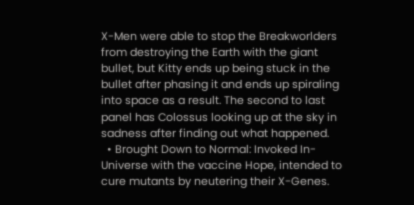X-Men were able to stop the Breakworlders from destroying the Earth with the giant bullet, but Kitty ends up being stuck in the bullet after phasing it and ends up spiraling into space as a result. The second to last panel has Colossus looking up at the sky in sadness after finding out what happened.
  • Brought Down to Normal: Invoked In-Universe with the vaccine Hope, intended to cure mutants by neutering their X-Genes.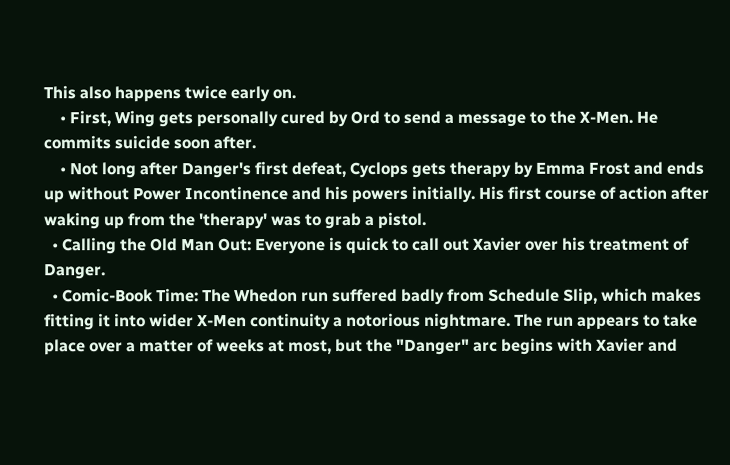This also happens twice early on.
    • First, Wing gets personally cured by Ord to send a message to the X-Men. He commits suicide soon after.
    • Not long after Danger's first defeat, Cyclops gets therapy by Emma Frost and ends up without Power Incontinence and his powers initially. His first course of action after waking up from the 'therapy' was to grab a pistol.
  • Calling the Old Man Out: Everyone is quick to call out Xavier over his treatment of Danger.
  • Comic-Book Time: The Whedon run suffered badly from Schedule Slip, which makes fitting it into wider X-Men continuity a notorious nightmare. The run appears to take place over a matter of weeks at most, but the "Danger" arc begins with Xavier and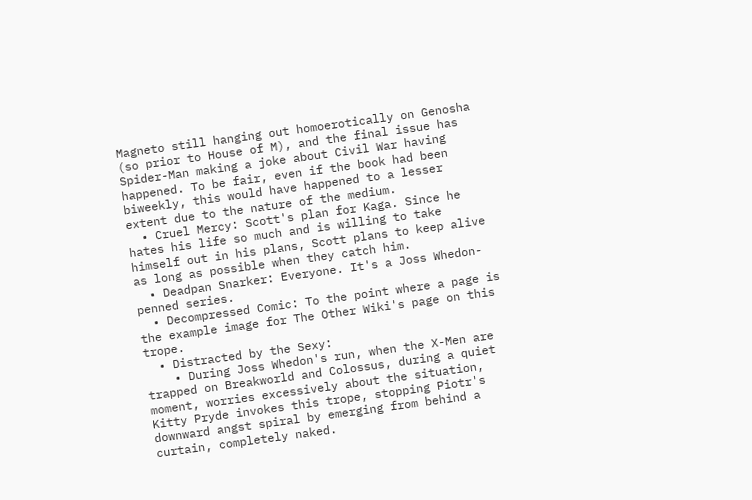Magneto still hanging out homoerotically on Genosha (so prior to House of M), and the final issue has Spider-Man making a joke about Civil War having happened. To be fair, even if the book had been biweekly, this would have happened to a lesser extent due to the nature of the medium.
  • Cruel Mercy: Scott's plan for Kaga. Since he hates his life so much and is willing to take himself out in his plans, Scott plans to keep alive as long as possible when they catch him.
  • Deadpan Snarker: Everyone. It's a Joss Whedon-penned series.
  • Decompressed Comic: To the point where a page is the example image for The Other Wiki's page on this trope.
  • Distracted by the Sexy:
    • During Joss Whedon's run, when the X-Men are trapped on Breakworld and Colossus, during a quiet moment, worries excessively about the situation, Kitty Pryde invokes this trope, stopping Piotr's downward angst spiral by emerging from behind a curtain, completely naked.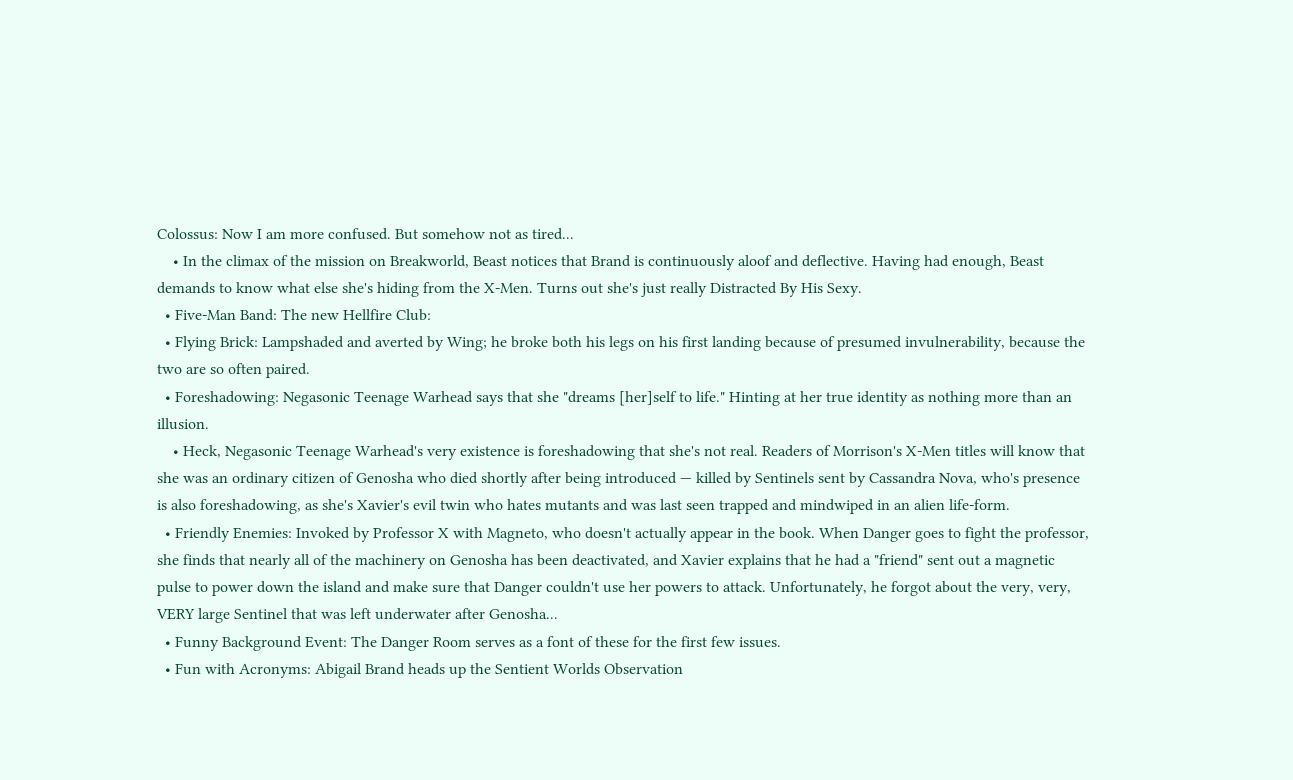Colossus: Now I am more confused. But somehow not as tired...
    • In the climax of the mission on Breakworld, Beast notices that Brand is continuously aloof and deflective. Having had enough, Beast demands to know what else she's hiding from the X-Men. Turns out she's just really Distracted By His Sexy.
  • Five-Man Band: The new Hellfire Club:
  • Flying Brick: Lampshaded and averted by Wing; he broke both his legs on his first landing because of presumed invulnerability, because the two are so often paired.
  • Foreshadowing: Negasonic Teenage Warhead says that she "dreams [her]self to life." Hinting at her true identity as nothing more than an illusion.
    • Heck, Negasonic Teenage Warhead's very existence is foreshadowing that she's not real. Readers of Morrison's X-Men titles will know that she was an ordinary citizen of Genosha who died shortly after being introduced — killed by Sentinels sent by Cassandra Nova, who's presence is also foreshadowing, as she's Xavier's evil twin who hates mutants and was last seen trapped and mindwiped in an alien life-form.
  • Friendly Enemies: Invoked by Professor X with Magneto, who doesn't actually appear in the book. When Danger goes to fight the professor, she finds that nearly all of the machinery on Genosha has been deactivated, and Xavier explains that he had a "friend" sent out a magnetic pulse to power down the island and make sure that Danger couldn't use her powers to attack. Unfortunately, he forgot about the very, very, VERY large Sentinel that was left underwater after Genosha...
  • Funny Background Event: The Danger Room serves as a font of these for the first few issues.
  • Fun with Acronyms: Abigail Brand heads up the Sentient Worlds Observation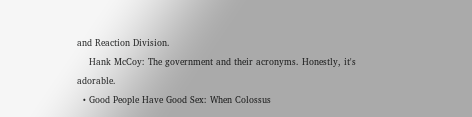and Reaction Division.
    Hank McCoy: The government and their acronyms. Honestly, it's adorable.
  • Good People Have Good Sex: When Colossus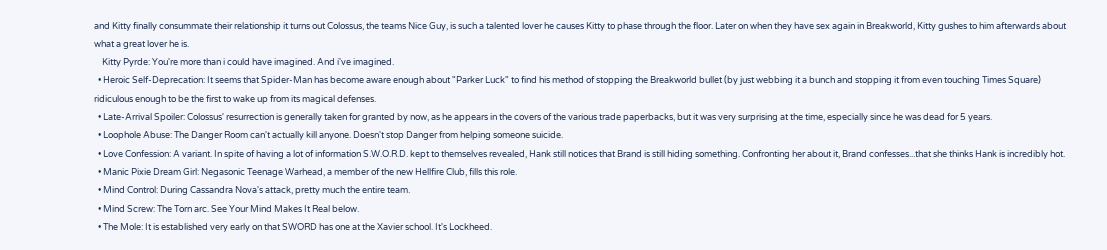and Kitty finally consummate their relationship it turns out Colossus, the teams Nice Guy, is such a talented lover he causes Kitty to phase through the floor. Later on when they have sex again in Breakworld, Kitty gushes to him afterwards about what a great lover he is.
    Kitty Pyrde: You're more than i could have imagined. And i've imagined.
  • Heroic Self-Deprecation: It seems that Spider-Man has become aware enough about "Parker Luck" to find his method of stopping the Breakworld bullet (by just webbing it a bunch and stopping it from even touching Times Square) ridiculous enough to be the first to wake up from its magical defenses.
  • Late-Arrival Spoiler: Colossus' resurrection is generally taken for granted by now, as he appears in the covers of the various trade paperbacks, but it was very surprising at the time, especially since he was dead for 5 years.
  • Loophole Abuse: The Danger Room can't actually kill anyone. Doesn't stop Danger from helping someone suicide.
  • Love Confession: A variant. In spite of having a lot of information S.W.O.R.D. kept to themselves revealed, Hank still notices that Brand is still hiding something. Confronting her about it, Brand confesses...that she thinks Hank is incredibly hot.
  • Manic Pixie Dream Girl: Negasonic Teenage Warhead, a member of the new Hellfire Club, fills this role.
  • Mind Control: During Cassandra Nova's attack, pretty much the entire team.
  • Mind Screw: The Torn arc. See Your Mind Makes It Real below.
  • The Mole: It is established very early on that SWORD has one at the Xavier school. It's Lockheed.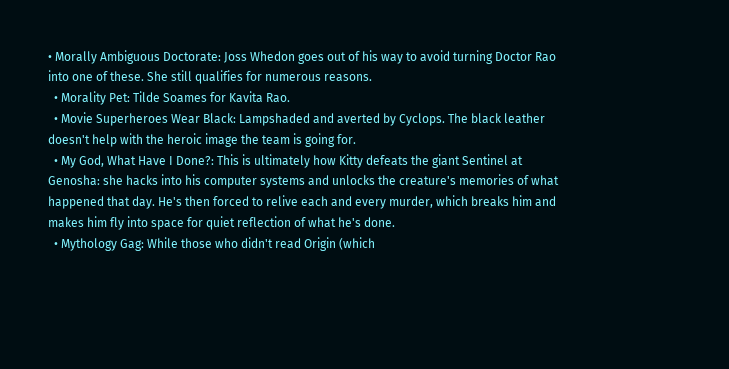• Morally Ambiguous Doctorate: Joss Whedon goes out of his way to avoid turning Doctor Rao into one of these. She still qualifies for numerous reasons.
  • Morality Pet: Tilde Soames for Kavita Rao.
  • Movie Superheroes Wear Black: Lampshaded and averted by Cyclops. The black leather doesn't help with the heroic image the team is going for.
  • My God, What Have I Done?: This is ultimately how Kitty defeats the giant Sentinel at Genosha: she hacks into his computer systems and unlocks the creature's memories of what happened that day. He's then forced to relive each and every murder, which breaks him and makes him fly into space for quiet reflection of what he's done.
  • Mythology Gag: While those who didn't read Origin (which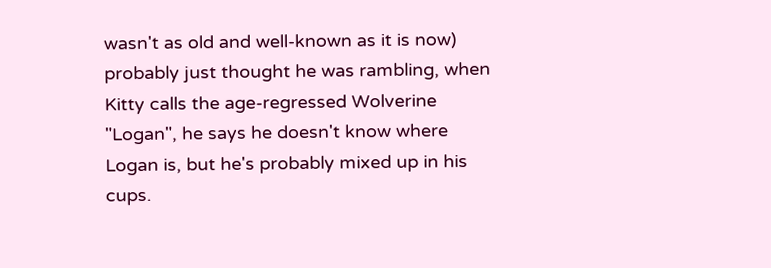wasn't as old and well-known as it is now) probably just thought he was rambling, when Kitty calls the age-regressed Wolverine "Logan", he says he doesn't know where Logan is, but he's probably mixed up in his cups.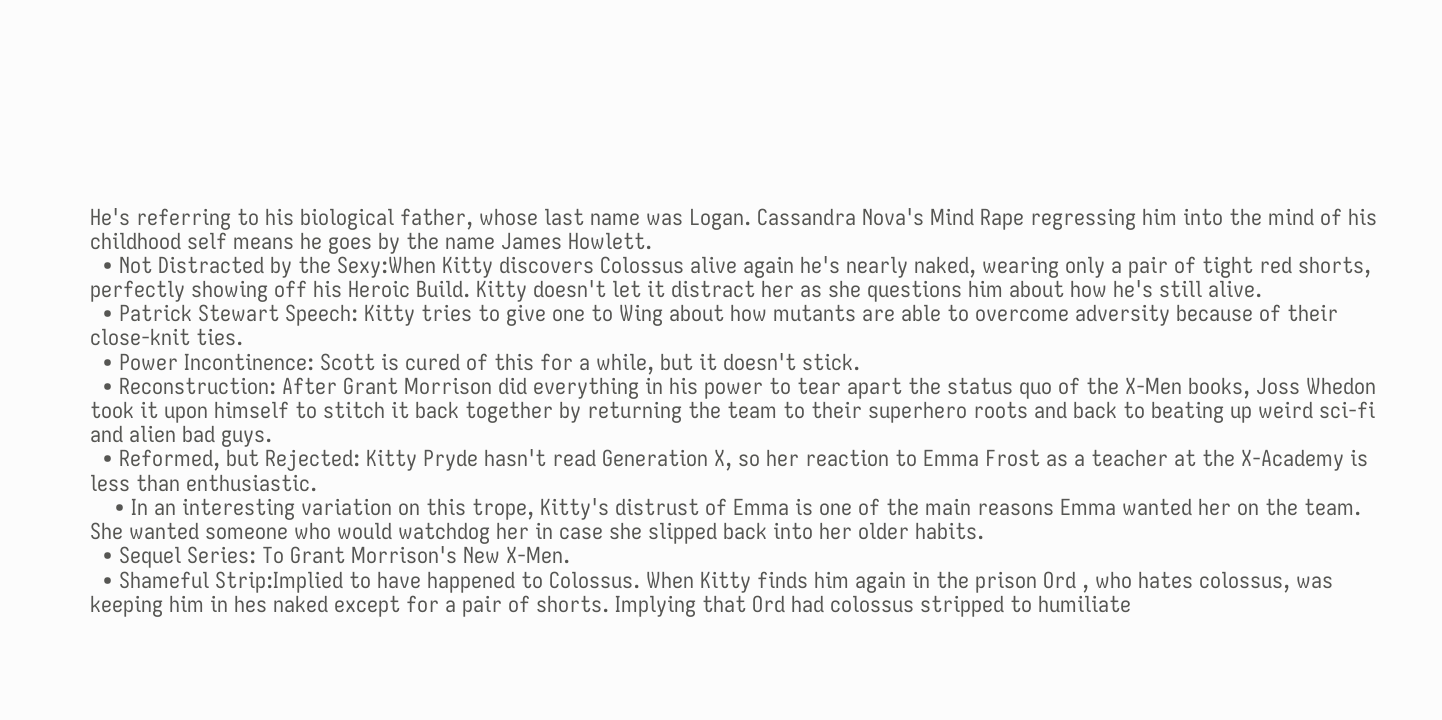He's referring to his biological father, whose last name was Logan. Cassandra Nova's Mind Rape regressing him into the mind of his childhood self means he goes by the name James Howlett.
  • Not Distracted by the Sexy:When Kitty discovers Colossus alive again he's nearly naked, wearing only a pair of tight red shorts, perfectly showing off his Heroic Build. Kitty doesn't let it distract her as she questions him about how he's still alive.
  • Patrick Stewart Speech: Kitty tries to give one to Wing about how mutants are able to overcome adversity because of their close-knit ties.
  • Power Incontinence: Scott is cured of this for a while, but it doesn't stick.
  • Reconstruction: After Grant Morrison did everything in his power to tear apart the status quo of the X-Men books, Joss Whedon took it upon himself to stitch it back together by returning the team to their superhero roots and back to beating up weird sci-fi and alien bad guys.
  • Reformed, but Rejected: Kitty Pryde hasn't read Generation X, so her reaction to Emma Frost as a teacher at the X-Academy is less than enthusiastic.
    • In an interesting variation on this trope, Kitty's distrust of Emma is one of the main reasons Emma wanted her on the team. She wanted someone who would watchdog her in case she slipped back into her older habits.
  • Sequel Series: To Grant Morrison's New X-Men.
  • Shameful Strip:Implied to have happened to Colossus. When Kitty finds him again in the prison Ord , who hates colossus, was keeping him in hes naked except for a pair of shorts. Implying that Ord had colossus stripped to humiliate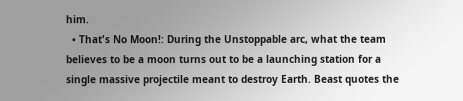him.
  • That's No Moon!: During the Unstoppable arc, what the team believes to be a moon turns out to be a launching station for a single massive projectile meant to destroy Earth. Beast quotes the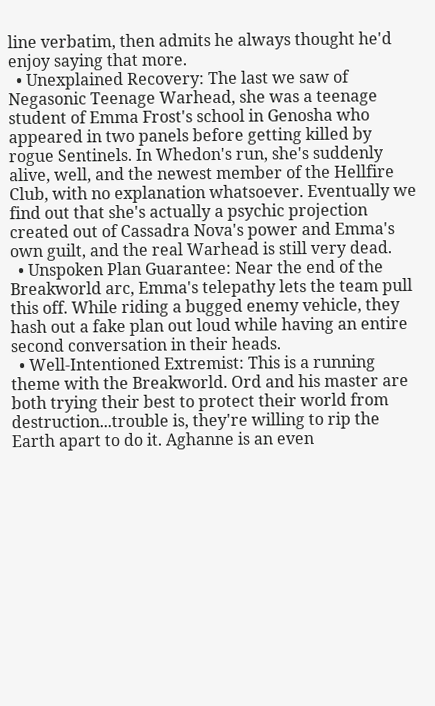line verbatim, then admits he always thought he'd enjoy saying that more.
  • Unexplained Recovery: The last we saw of Negasonic Teenage Warhead, she was a teenage student of Emma Frost's school in Genosha who appeared in two panels before getting killed by rogue Sentinels. In Whedon's run, she's suddenly alive, well, and the newest member of the Hellfire Club, with no explanation whatsoever. Eventually we find out that she's actually a psychic projection created out of Cassadra Nova's power and Emma's own guilt, and the real Warhead is still very dead.
  • Unspoken Plan Guarantee: Near the end of the Breakworld arc, Emma's telepathy lets the team pull this off. While riding a bugged enemy vehicle, they hash out a fake plan out loud while having an entire second conversation in their heads.
  • Well-Intentioned Extremist: This is a running theme with the Breakworld. Ord and his master are both trying their best to protect their world from destruction...trouble is, they're willing to rip the Earth apart to do it. Aghanne is an even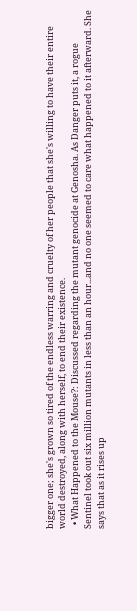bigger one; she's grown so tired of the endless warring and cruelty of her people that she's willing to have their entire world destroyed, along with herself, to end their existence.
  • What Happened to the Mouse?: Discussed regarding the mutant genocide at Genosha. As Danger puts it, a rogue Sentinel took out six million mutants in less than an hour...and no one seemed to care what happened to it afterward. She says that as it rises up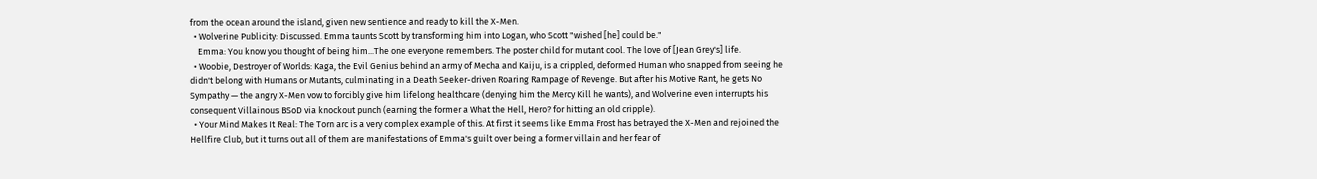from the ocean around the island, given new sentience and ready to kill the X-Men.
  • Wolverine Publicity: Discussed. Emma taunts Scott by transforming him into Logan, who Scott "wished [he] could be."
    Emma: You know you thought of being him...The one everyone remembers. The poster child for mutant cool. The love of [Jean Grey's] life.
  • Woobie, Destroyer of Worlds: Kaga, the Evil Genius behind an army of Mecha and Kaiju, is a crippled, deformed Human who snapped from seeing he didn't belong with Humans or Mutants, culminating in a Death Seeker-driven Roaring Rampage of Revenge. But after his Motive Rant, he gets No Sympathy — the angry X-Men vow to forcibly give him lifelong healthcare (denying him the Mercy Kill he wants), and Wolverine even interrupts his consequent Villainous BSoD via knockout punch (earning the former a What the Hell, Hero? for hitting an old cripple).
  • Your Mind Makes It Real: The Torn arc is a very complex example of this. At first it seems like Emma Frost has betrayed the X-Men and rejoined the Hellfire Club, but it turns out all of them are manifestations of Emma's guilt over being a former villain and her fear of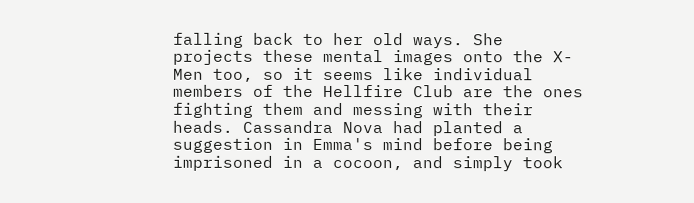falling back to her old ways. She projects these mental images onto the X-Men too, so it seems like individual members of the Hellfire Club are the ones fighting them and messing with their heads. Cassandra Nova had planted a suggestion in Emma's mind before being imprisoned in a cocoon, and simply took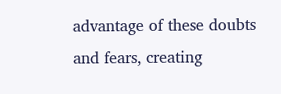advantage of these doubts and fears, creating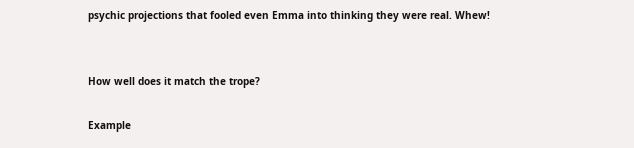psychic projections that fooled even Emma into thinking they were real. Whew!


How well does it match the trope?

Example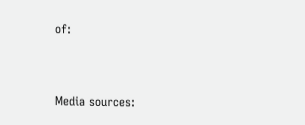of:


Media sources: